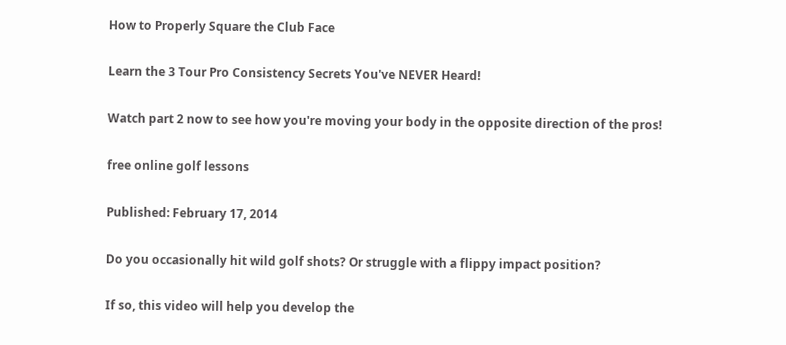How to Properly Square the Club Face

Learn the 3 Tour Pro Consistency Secrets You've NEVER Heard!

Watch part 2 now to see how you're moving your body in the opposite direction of the pros!

free online golf lessons

Published: February 17, 2014

Do you occasionally hit wild golf shots? Or struggle with a flippy impact position?

If so, this video will help you develop the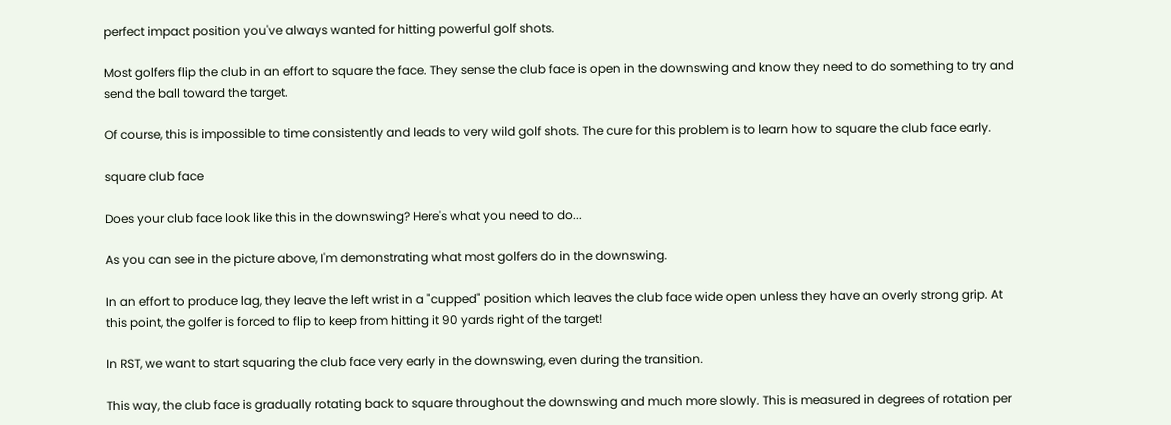perfect impact position you've always wanted for hitting powerful golf shots.

Most golfers flip the club in an effort to square the face. They sense the club face is open in the downswing and know they need to do something to try and send the ball toward the target.

Of course, this is impossible to time consistently and leads to very wild golf shots. The cure for this problem is to learn how to square the club face early.

square club face

Does your club face look like this in the downswing? Here's what you need to do...

As you can see in the picture above, I'm demonstrating what most golfers do in the downswing.

In an effort to produce lag, they leave the left wrist in a "cupped" position which leaves the club face wide open unless they have an overly strong grip. At this point, the golfer is forced to flip to keep from hitting it 90 yards right of the target!

In RST, we want to start squaring the club face very early in the downswing, even during the transition.

This way, the club face is gradually rotating back to square throughout the downswing and much more slowly. This is measured in degrees of rotation per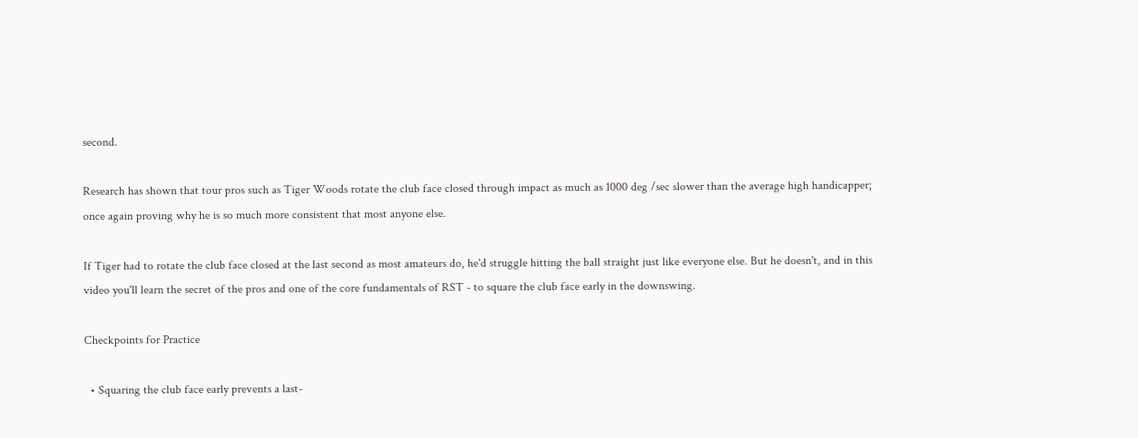second.

Research has shown that tour pros such as Tiger Woods rotate the club face closed through impact as much as 1000 deg /sec slower than the average high handicapper; once again proving why he is so much more consistent that most anyone else.

If Tiger had to rotate the club face closed at the last second as most amateurs do, he'd struggle hitting the ball straight just like everyone else. But he doesn't, and in this video you'll learn the secret of the pros and one of the core fundamentals of RST - to square the club face early in the downswing.

Checkpoints for Practice

  • Squaring the club face early prevents a last-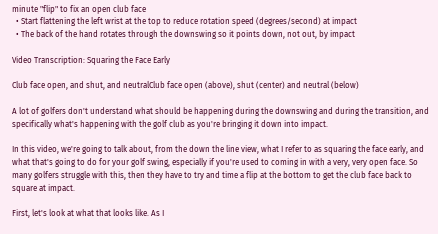minute "flip" to fix an open club face
  • Start flattening the left wrist at the top to reduce rotation speed (degrees/second) at impact
  • The back of the hand rotates through the downswing so it points down, not out, by impact

Video Transcription: Squaring the Face Early

Club face open, and shut, and neutralClub face open (above), shut (center) and neutral (below)

A lot of golfers don't understand what should be happening during the downswing and during the transition, and specifically what's happening with the golf club as you're bringing it down into impact.

In this video, we're going to talk about, from the down the line view, what I refer to as squaring the face early, and what that's going to do for your golf swing, especially if you're used to coming in with a very, very open face. So many golfers struggle with this, then they have to try and time a flip at the bottom to get the club face back to square at impact.

First, let's look at what that looks like. As I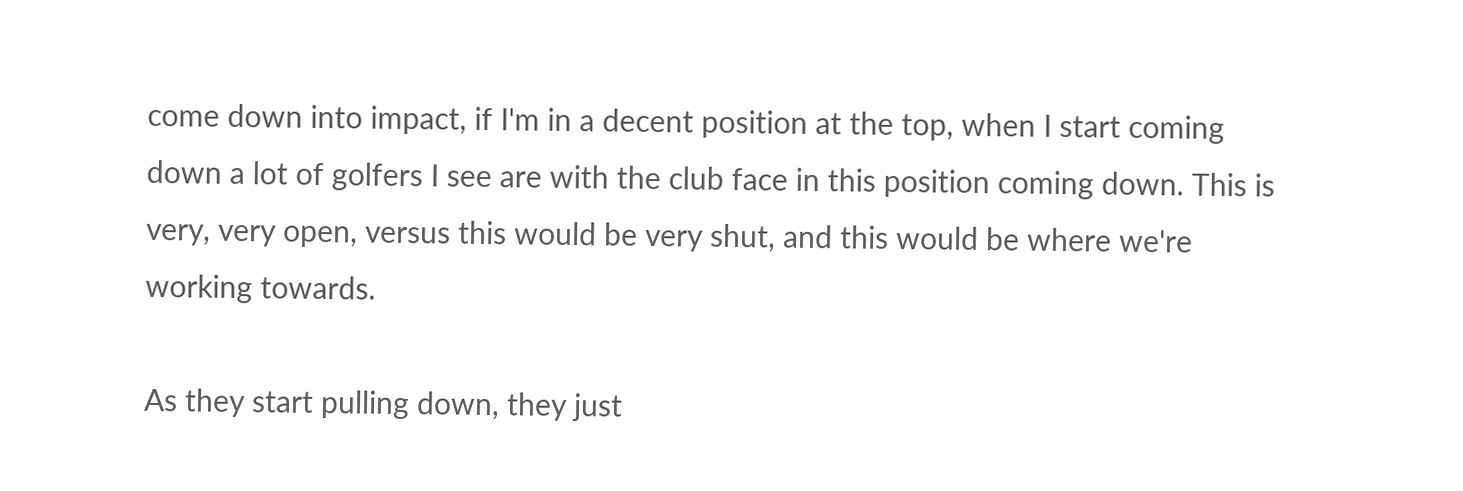come down into impact, if I'm in a decent position at the top, when I start coming down a lot of golfers I see are with the club face in this position coming down. This is very, very open, versus this would be very shut, and this would be where we're working towards.

As they start pulling down, they just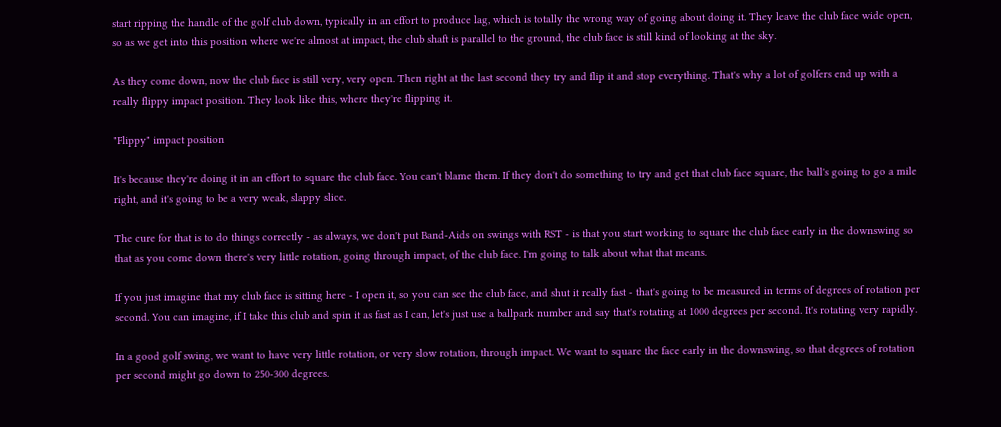start ripping the handle of the golf club down, typically in an effort to produce lag, which is totally the wrong way of going about doing it. They leave the club face wide open, so as we get into this position where we're almost at impact, the club shaft is parallel to the ground, the club face is still kind of looking at the sky.

As they come down, now the club face is still very, very open. Then right at the last second they try and flip it and stop everything. That's why a lot of golfers end up with a really flippy impact position. They look like this, where they're flipping it.

"Flippy" impact position

It's because they're doing it in an effort to square the club face. You can't blame them. If they don't do something to try and get that club face square, the ball's going to go a mile right, and it's going to be a very weak, slappy slice.

The cure for that is to do things correctly - as always, we don't put Band-Aids on swings with RST - is that you start working to square the club face early in the downswing so that as you come down there's very little rotation, going through impact, of the club face. I'm going to talk about what that means.

If you just imagine that my club face is sitting here - I open it, so you can see the club face, and shut it really fast - that's going to be measured in terms of degrees of rotation per second. You can imagine, if I take this club and spin it as fast as I can, let's just use a ballpark number and say that's rotating at 1000 degrees per second. It's rotating very rapidly.

In a good golf swing, we want to have very little rotation, or very slow rotation, through impact. We want to square the face early in the downswing, so that degrees of rotation per second might go down to 250-300 degrees.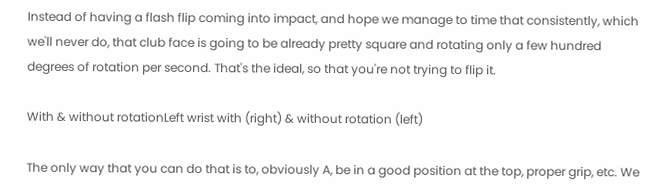Instead of having a flash flip coming into impact, and hope we manage to time that consistently, which we'll never do, that club face is going to be already pretty square and rotating only a few hundred degrees of rotation per second. That's the ideal, so that you're not trying to flip it.

With & without rotationLeft wrist with (right) & without rotation (left)

The only way that you can do that is to, obviously A, be in a good position at the top, proper grip, etc. We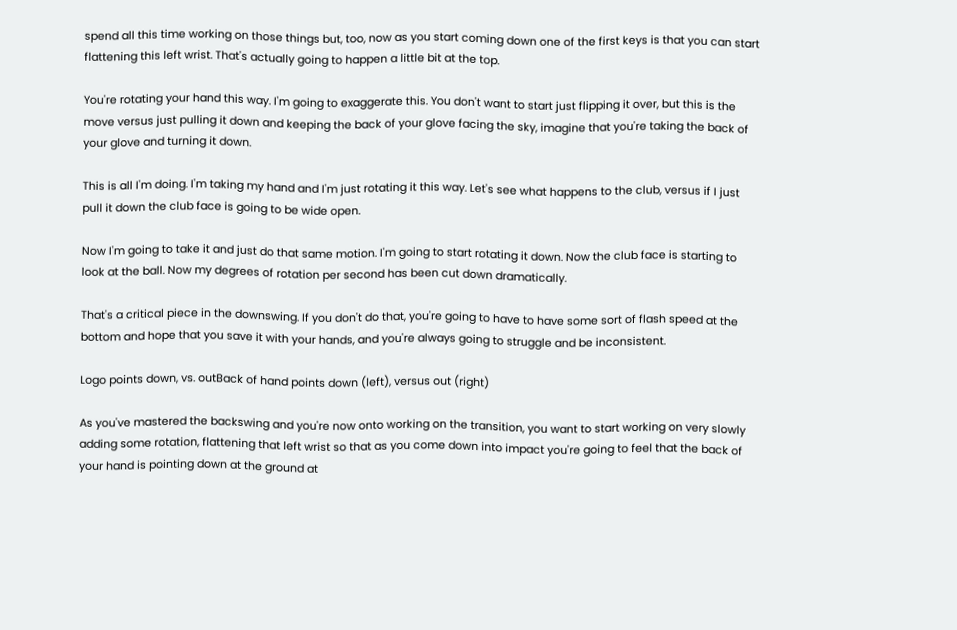spend all this time working on those things but, too, now as you start coming down one of the first keys is that you can start flattening this left wrist. That's actually going to happen a little bit at the top.

You're rotating your hand this way. I'm going to exaggerate this. You don't want to start just flipping it over, but this is the move versus just pulling it down and keeping the back of your glove facing the sky, imagine that you're taking the back of your glove and turning it down.

This is all I'm doing. I'm taking my hand and I'm just rotating it this way. Let's see what happens to the club, versus if I just pull it down the club face is going to be wide open.

Now I'm going to take it and just do that same motion. I'm going to start rotating it down. Now the club face is starting to look at the ball. Now my degrees of rotation per second has been cut down dramatically.

That's a critical piece in the downswing. If you don't do that, you're going to have to have some sort of flash speed at the bottom and hope that you save it with your hands, and you're always going to struggle and be inconsistent.

Logo points down, vs. outBack of hand points down (left), versus out (right)

As you've mastered the backswing and you're now onto working on the transition, you want to start working on very slowly adding some rotation, flattening that left wrist so that as you come down into impact you're going to feel that the back of your hand is pointing down at the ground at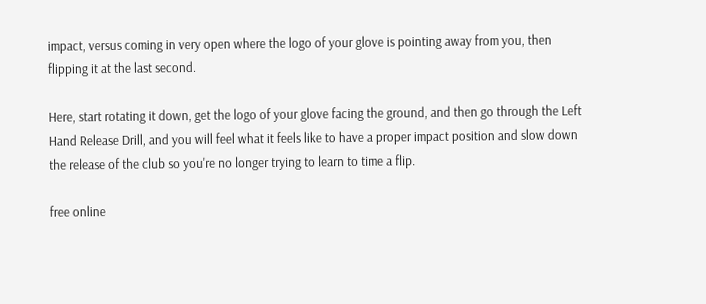impact, versus coming in very open where the logo of your glove is pointing away from you, then flipping it at the last second.

Here, start rotating it down, get the logo of your glove facing the ground, and then go through the Left Hand Release Drill, and you will feel what it feels like to have a proper impact position and slow down the release of the club so you're no longer trying to learn to time a flip.

free online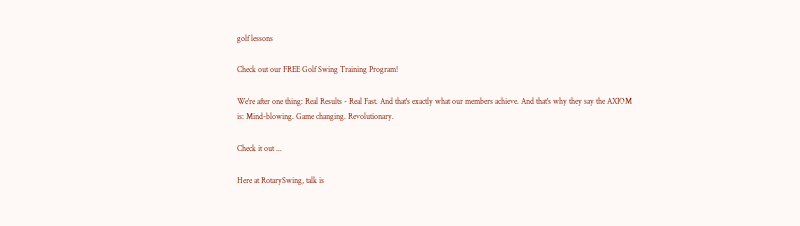golf lessons

Check out our FREE Golf Swing Training Program!

We're after one thing: Real Results - Real Fast. And that's exactly what our members achieve. And that's why they say the AXIOM is: Mind-blowing. Game changing. Revolutionary.

Check it out ...

Here at RotarySwing, talk is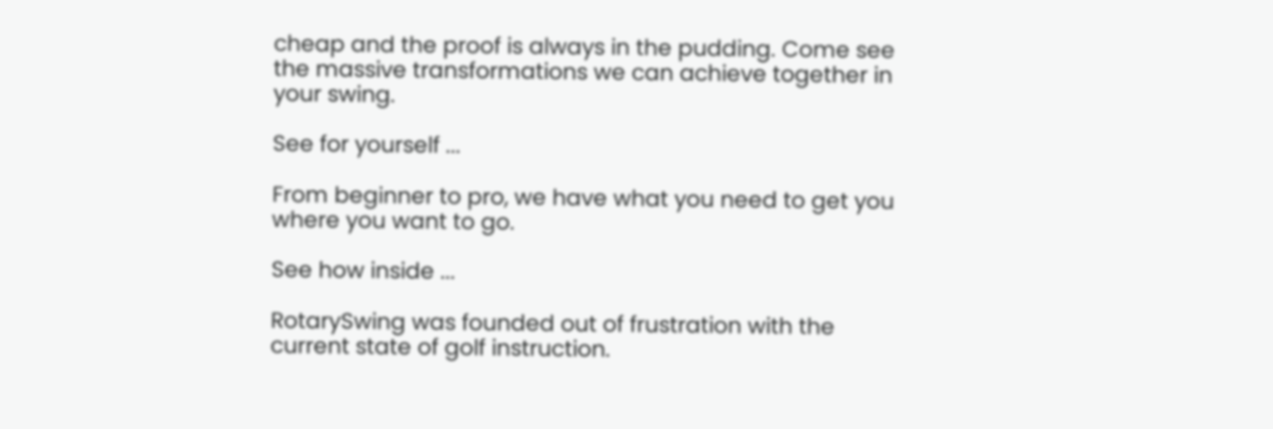cheap and the proof is always in the pudding. Come see the massive transformations we can achieve together in your swing.

See for yourself ...

From beginner to pro, we have what you need to get you where you want to go.

See how inside ...

RotarySwing was founded out of frustration with the current state of golf instruction.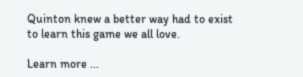Quinton knew a better way had to exist to learn this game we all love.

Learn more ...